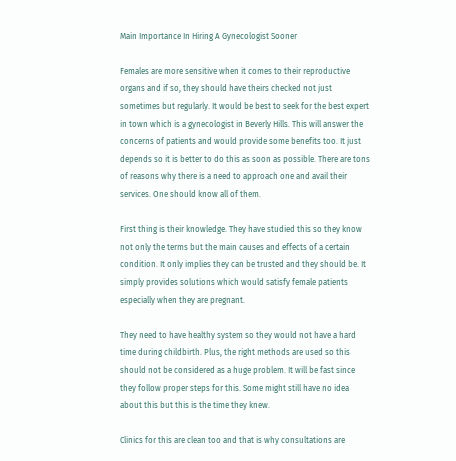Main Importance In Hiring A Gynecologist Sooner

Females are more sensitive when it comes to their reproductive organs and if so, they should have theirs checked not just sometimes but regularly. It would be best to seek for the best expert in town which is a gynecologist in Beverly Hills. This will answer the concerns of patients and would provide some benefits too. It just depends so it is better to do this as soon as possible. There are tons of reasons why there is a need to approach one and avail their services. One should know all of them.

First thing is their knowledge. They have studied this so they know not only the terms but the main causes and effects of a certain condition. It only implies they can be trusted and they should be. It simply provides solutions which would satisfy female patients especially when they are pregnant.

They need to have healthy system so they would not have a hard time during childbirth. Plus, the right methods are used so this should not be considered as a huge problem. It will be fast since they follow proper steps for this. Some might still have no idea about this but this is the time they knew.

Clinics for this are clean too and that is why consultations are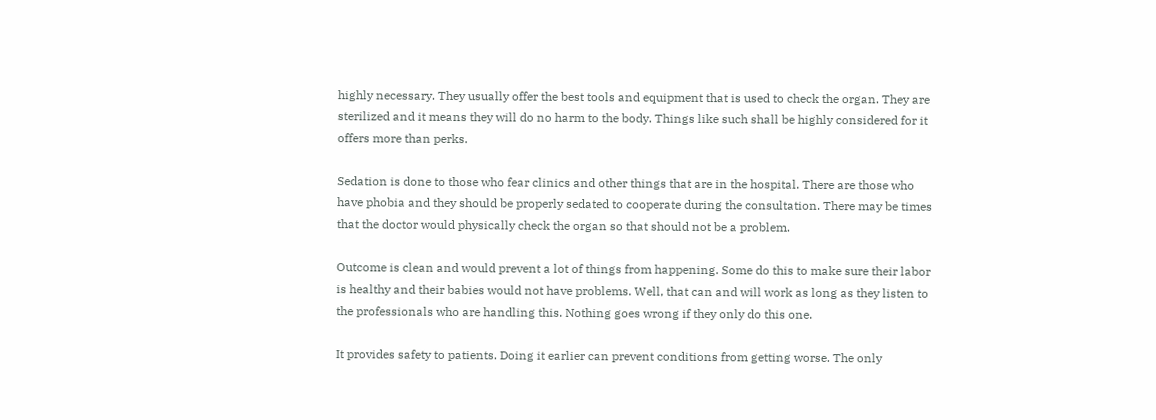highly necessary. They usually offer the best tools and equipment that is used to check the organ. They are sterilized and it means they will do no harm to the body. Things like such shall be highly considered for it offers more than perks.

Sedation is done to those who fear clinics and other things that are in the hospital. There are those who have phobia and they should be properly sedated to cooperate during the consultation. There may be times that the doctor would physically check the organ so that should not be a problem.

Outcome is clean and would prevent a lot of things from happening. Some do this to make sure their labor is healthy and their babies would not have problems. Well, that can and will work as long as they listen to the professionals who are handling this. Nothing goes wrong if they only do this one.

It provides safety to patients. Doing it earlier can prevent conditions from getting worse. The only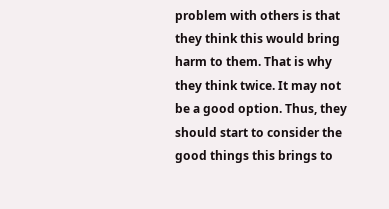problem with others is that they think this would bring harm to them. That is why they think twice. It may not be a good option. Thus, they should start to consider the good things this brings to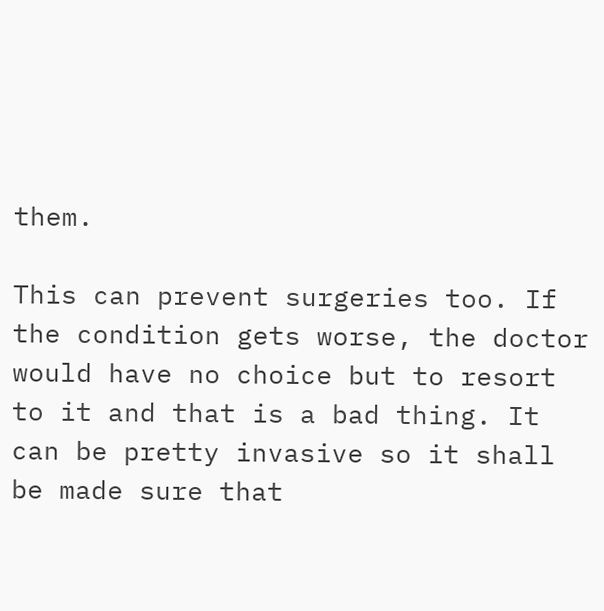them.

This can prevent surgeries too. If the condition gets worse, the doctor would have no choice but to resort to it and that is a bad thing. It can be pretty invasive so it shall be made sure that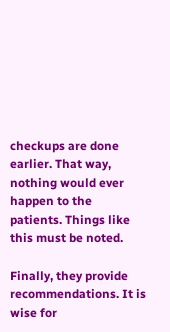checkups are done earlier. That way, nothing would ever happen to the patients. Things like this must be noted.

Finally, they provide recommendations. It is wise for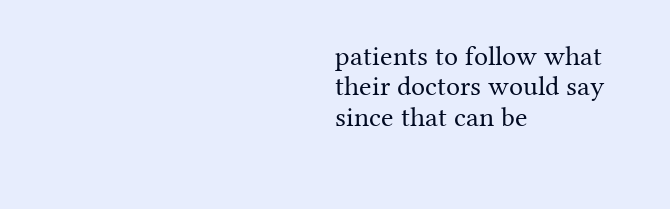patients to follow what their doctors would say since that can be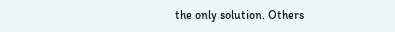the only solution. Others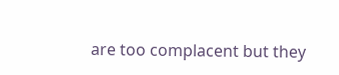are too complacent but they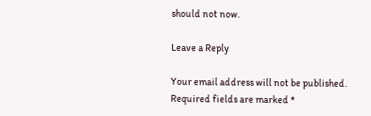should not now.

Leave a Reply

Your email address will not be published. Required fields are marked *